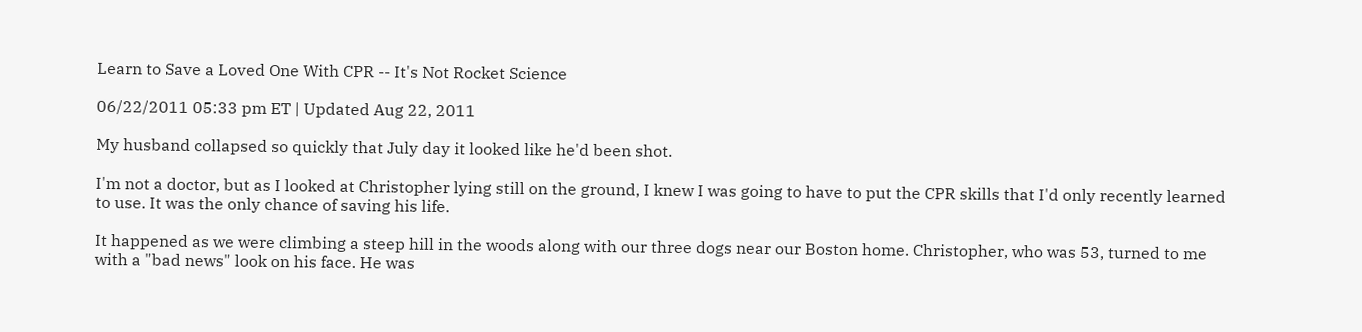Learn to Save a Loved One With CPR -- It's Not Rocket Science

06/22/2011 05:33 pm ET | Updated Aug 22, 2011

My husband collapsed so quickly that July day it looked like he'd been shot.

I'm not a doctor, but as I looked at Christopher lying still on the ground, I knew I was going to have to put the CPR skills that I'd only recently learned to use. It was the only chance of saving his life.

It happened as we were climbing a steep hill in the woods along with our three dogs near our Boston home. Christopher, who was 53, turned to me with a "bad news" look on his face. He was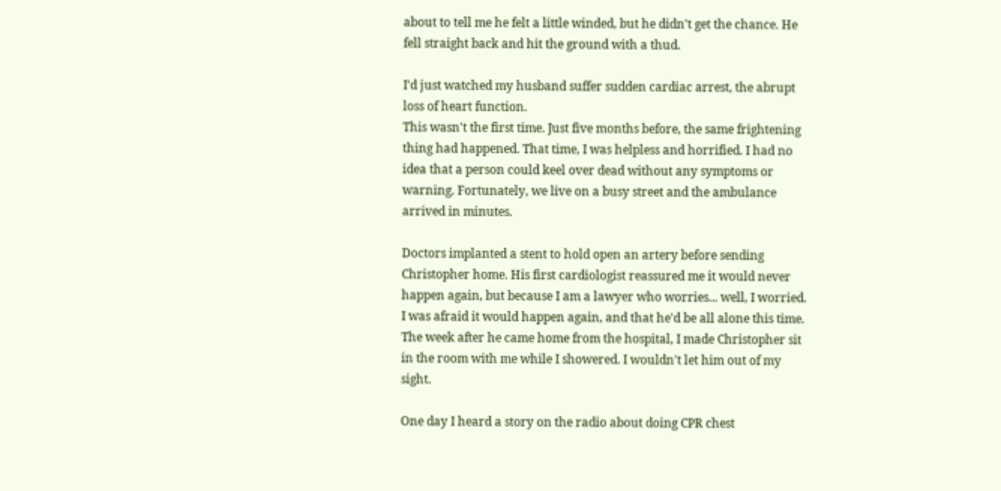about to tell me he felt a little winded, but he didn't get the chance. He fell straight back and hit the ground with a thud.

I'd just watched my husband suffer sudden cardiac arrest, the abrupt loss of heart function.
This wasn't the first time. Just five months before, the same frightening thing had happened. That time, I was helpless and horrified. I had no idea that a person could keel over dead without any symptoms or warning. Fortunately, we live on a busy street and the ambulance arrived in minutes.

Doctors implanted a stent to hold open an artery before sending Christopher home. His first cardiologist reassured me it would never happen again, but because I am a lawyer who worries... well, I worried. I was afraid it would happen again, and that he'd be all alone this time. The week after he came home from the hospital, I made Christopher sit in the room with me while I showered. I wouldn't let him out of my sight.

One day I heard a story on the radio about doing CPR chest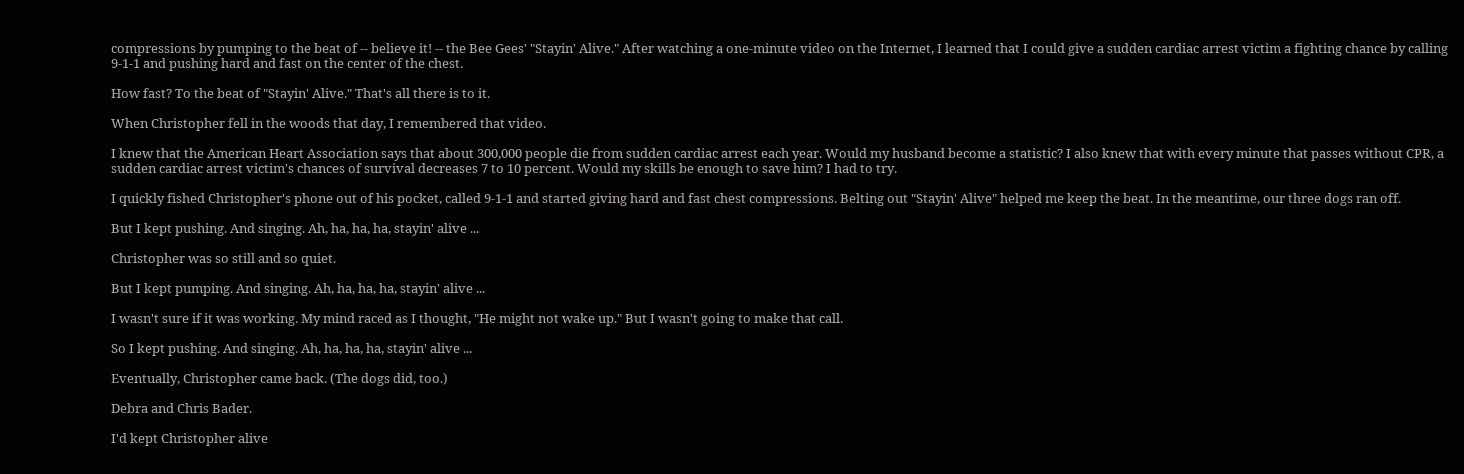compressions by pumping to the beat of -- believe it! -- the Bee Gees' "Stayin' Alive." After watching a one-minute video on the Internet, I learned that I could give a sudden cardiac arrest victim a fighting chance by calling 9-1-1 and pushing hard and fast on the center of the chest.

How fast? To the beat of "Stayin' Alive." That's all there is to it.

When Christopher fell in the woods that day, I remembered that video.

I knew that the American Heart Association says that about 300,000 people die from sudden cardiac arrest each year. Would my husband become a statistic? I also knew that with every minute that passes without CPR, a sudden cardiac arrest victim's chances of survival decreases 7 to 10 percent. Would my skills be enough to save him? I had to try.

I quickly fished Christopher's phone out of his pocket, called 9-1-1 and started giving hard and fast chest compressions. Belting out "Stayin' Alive" helped me keep the beat. In the meantime, our three dogs ran off.

But I kept pushing. And singing. Ah, ha, ha, ha, stayin' alive ...

Christopher was so still and so quiet.

But I kept pumping. And singing. Ah, ha, ha, ha, stayin' alive ...

I wasn't sure if it was working. My mind raced as I thought, "He might not wake up." But I wasn't going to make that call.

So I kept pushing. And singing. Ah, ha, ha, ha, stayin' alive ...

Eventually, Christopher came back. (The dogs did, too.)

Debra and Chris Bader.

I'd kept Christopher alive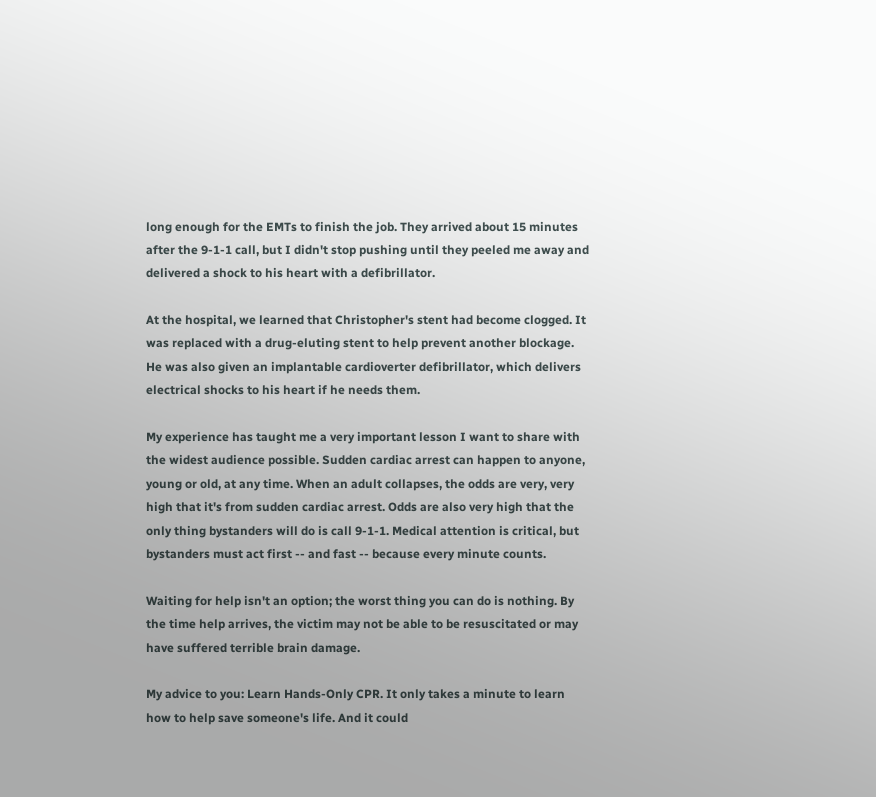long enough for the EMTs to finish the job. They arrived about 15 minutes after the 9-1-1 call, but I didn't stop pushing until they peeled me away and delivered a shock to his heart with a defibrillator.

At the hospital, we learned that Christopher's stent had become clogged. It was replaced with a drug-eluting stent to help prevent another blockage. He was also given an implantable cardioverter defibrillator, which delivers electrical shocks to his heart if he needs them.

My experience has taught me a very important lesson I want to share with the widest audience possible. Sudden cardiac arrest can happen to anyone, young or old, at any time. When an adult collapses, the odds are very, very high that it's from sudden cardiac arrest. Odds are also very high that the only thing bystanders will do is call 9-1-1. Medical attention is critical, but bystanders must act first -- and fast -- because every minute counts.

Waiting for help isn't an option; the worst thing you can do is nothing. By the time help arrives, the victim may not be able to be resuscitated or may have suffered terrible brain damage.

My advice to you: Learn Hands-Only CPR. It only takes a minute to learn how to help save someone's life. And it could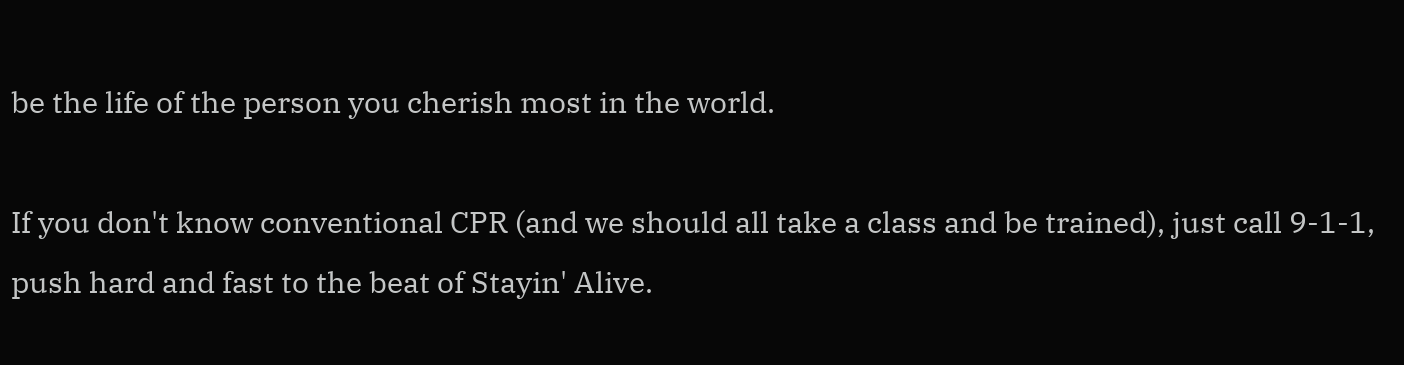be the life of the person you cherish most in the world.

If you don't know conventional CPR (and we should all take a class and be trained), just call 9-1-1, push hard and fast to the beat of Stayin' Alive.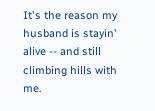It's the reason my husband is stayin' alive -- and still climbing hills with me.